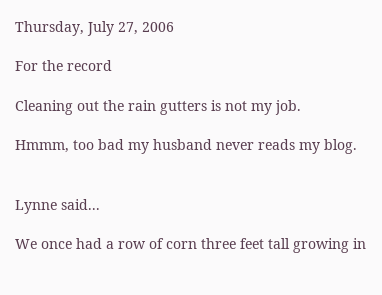Thursday, July 27, 2006

For the record

Cleaning out the rain gutters is not my job.

Hmmm, too bad my husband never reads my blog.


Lynne said...

We once had a row of corn three feet tall growing in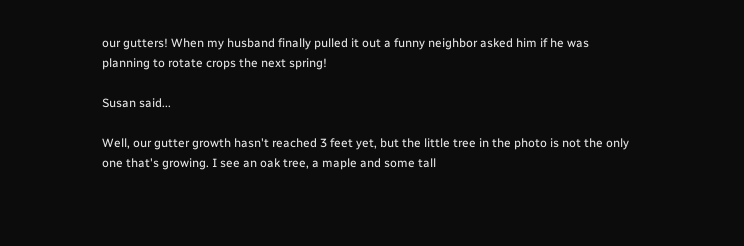our gutters! When my husband finally pulled it out a funny neighbor asked him if he was planning to rotate crops the next spring!

Susan said...

Well, our gutter growth hasn't reached 3 feet yet, but the little tree in the photo is not the only one that's growing. I see an oak tree, a maple and some tall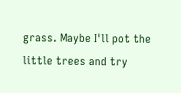grass. Maybe I'll pot the little trees and try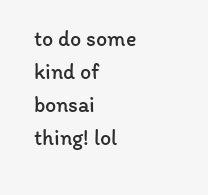to do some kind of bonsai thing! lol